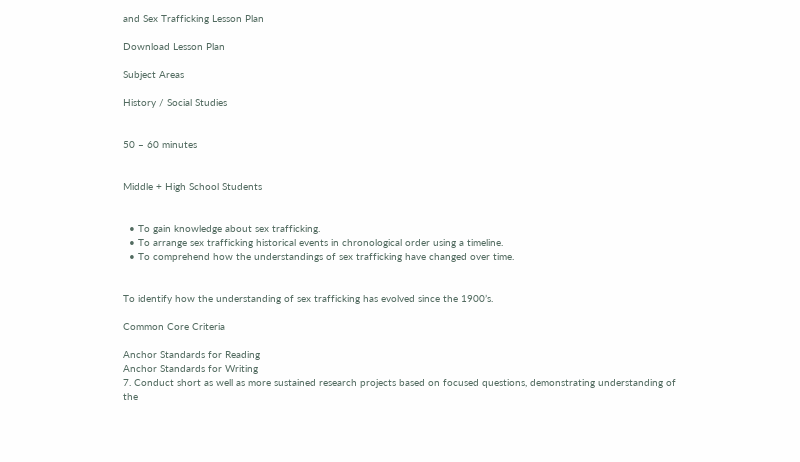and Sex Trafficking Lesson Plan

Download Lesson Plan

Subject Areas

History / Social Studies


50 – 60 minutes


Middle + High School Students


  • To gain knowledge about sex trafficking.
  • To arrange sex trafficking historical events in chronological order using a timeline.
  • To comprehend how the understandings of sex trafficking have changed over time.


To identify how the understanding of sex trafficking has evolved since the 1900’s.

Common Core Criteria

Anchor Standards for Reading
Anchor Standards for Writing
7. Conduct short as well as more sustained research projects based on focused questions, demonstrating understanding of the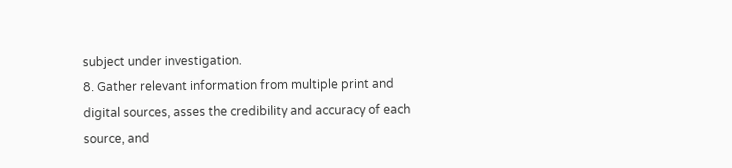subject under investigation.
8. Gather relevant information from multiple print and digital sources, asses the credibility and accuracy of each source, and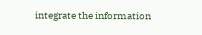integrate the information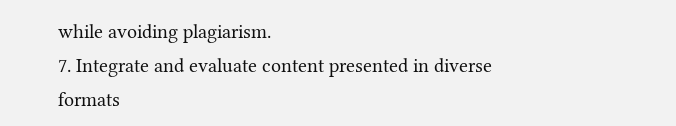while avoiding plagiarism.
7. Integrate and evaluate content presented in diverse formats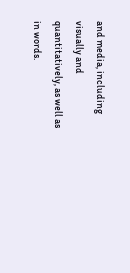and media, including visually and
quantitatively, as well as in words.